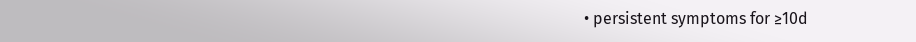• persistent symptoms for ≥10d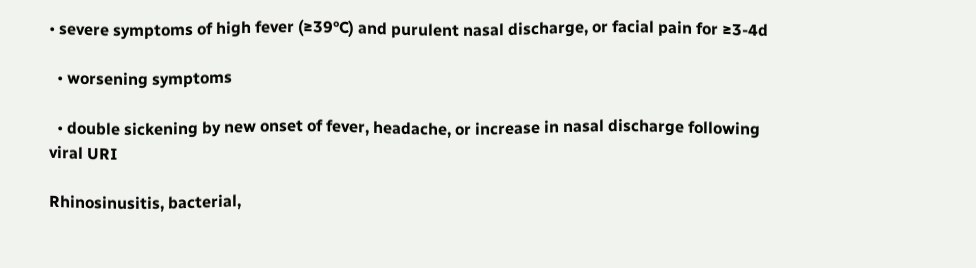• severe symptoms of high fever (≥39°C) and purulent nasal discharge, or facial pain for ≥3-4d

  • worsening symptoms

  • double sickening by new onset of fever, headache, or increase in nasal discharge following viral URI

Rhinosinusitis, bacterial,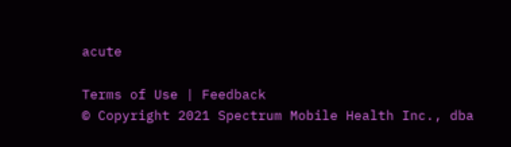acute

Terms of Use | Feedback
© Copyright 2021 Spectrum Mobile Health Inc., dba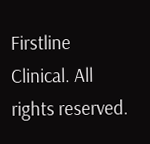Firstline Clinical. All rights reserved.